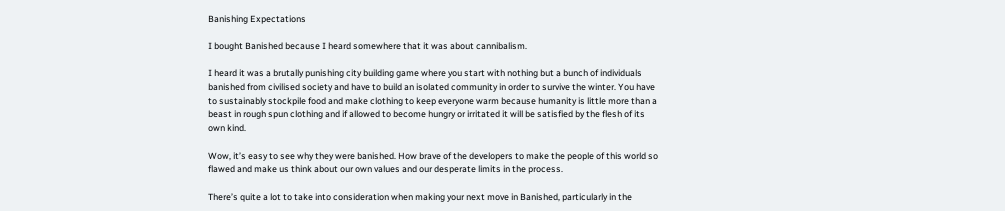Banishing Expectations

I bought Banished because I heard somewhere that it was about cannibalism.

I heard it was a brutally punishing city building game where you start with nothing but a bunch of individuals banished from civilised society and have to build an isolated community in order to survive the winter. You have to sustainably stockpile food and make clothing to keep everyone warm because humanity is little more than a beast in rough spun clothing and if allowed to become hungry or irritated it will be satisfied by the flesh of its own kind.

Wow, it’s easy to see why they were banished. How brave of the developers to make the people of this world so flawed and make us think about our own values and our desperate limits in the process.

There’s quite a lot to take into consideration when making your next move in Banished, particularly in the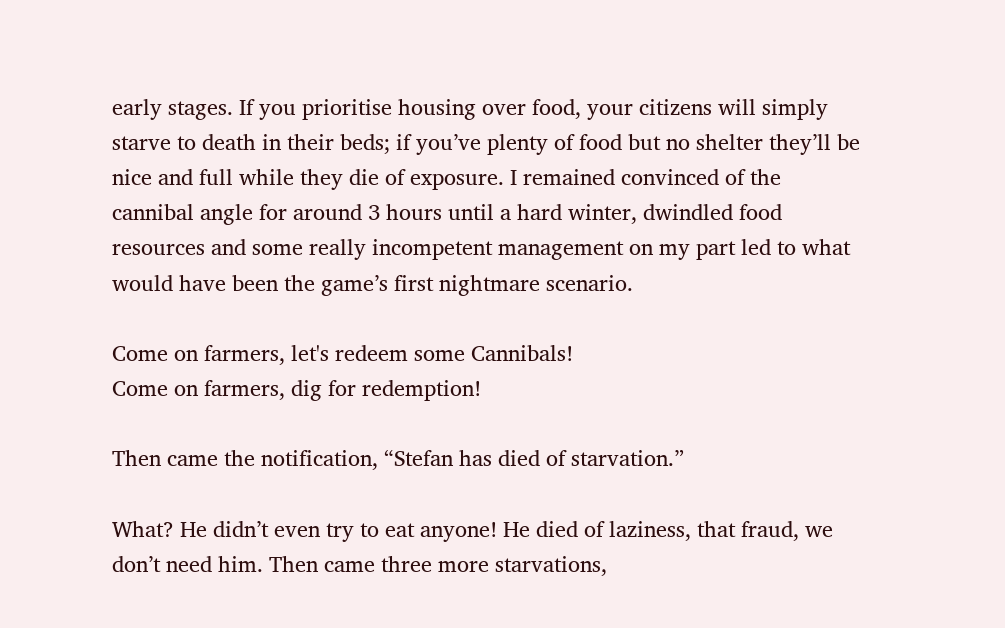early stages. If you prioritise housing over food, your citizens will simply starve to death in their beds; if you’ve plenty of food but no shelter they’ll be nice and full while they die of exposure. I remained convinced of the cannibal angle for around 3 hours until a hard winter, dwindled food resources and some really incompetent management on my part led to what would have been the game’s first nightmare scenario.

Come on farmers, let's redeem some Cannibals!
Come on farmers, dig for redemption!

Then came the notification, “Stefan has died of starvation.”

What? He didn’t even try to eat anyone! He died of laziness, that fraud, we don’t need him. Then came three more starvations,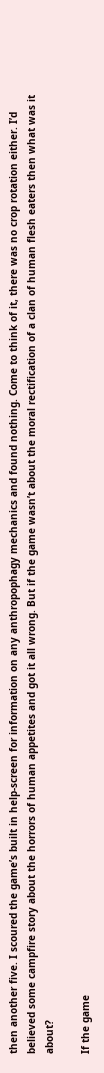then another five. I scoured the game’s built in help-screen for information on any anthropophagy mechanics and found nothing. Come to think of it, there was no crop rotation either. I’d believed some campfire story about the horrors of human appetites and got it all wrong. But if the game wasn’t about the moral rectification of a clan of human flesh eaters then what was it about?

If the game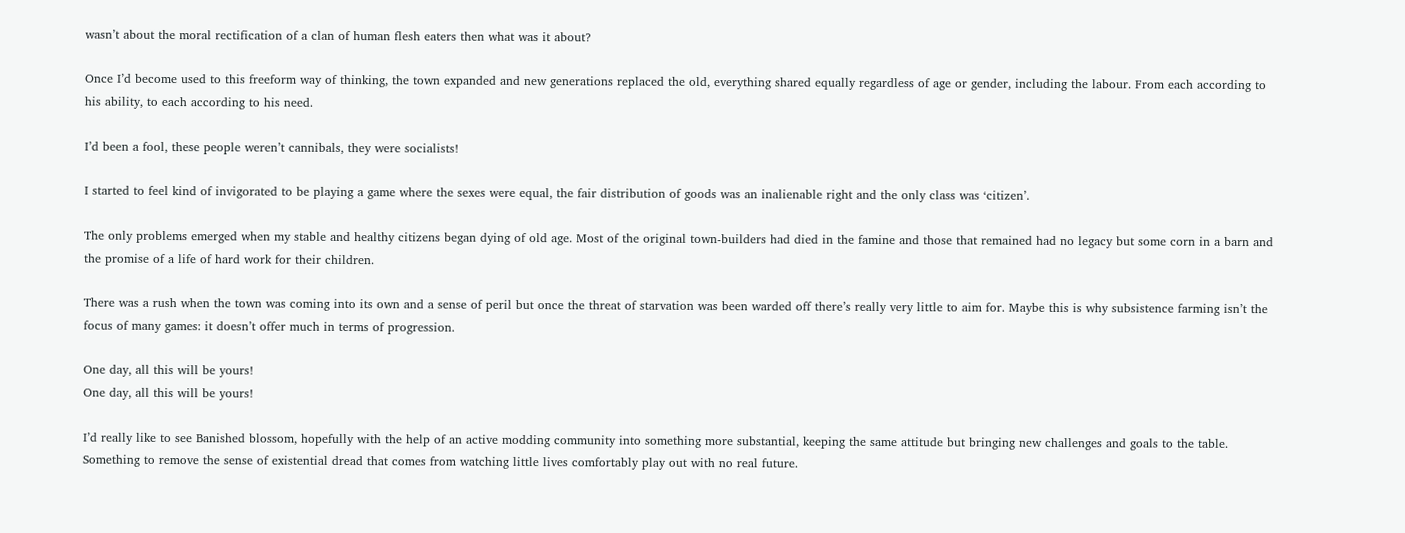wasn’t about the moral rectification of a clan of human flesh eaters then what was it about?

Once I’d become used to this freeform way of thinking, the town expanded and new generations replaced the old, everything shared equally regardless of age or gender, including the labour. From each according to his ability, to each according to his need.

I’d been a fool, these people weren’t cannibals, they were socialists!

I started to feel kind of invigorated to be playing a game where the sexes were equal, the fair distribution of goods was an inalienable right and the only class was ‘citizen’.

The only problems emerged when my stable and healthy citizens began dying of old age. Most of the original town-builders had died in the famine and those that remained had no legacy but some corn in a barn and the promise of a life of hard work for their children.

There was a rush when the town was coming into its own and a sense of peril but once the threat of starvation was been warded off there’s really very little to aim for. Maybe this is why subsistence farming isn’t the focus of many games: it doesn’t offer much in terms of progression.

One day, all this will be yours!
One day, all this will be yours!

I’d really like to see Banished blossom, hopefully with the help of an active modding community into something more substantial, keeping the same attitude but bringing new challenges and goals to the table. Something to remove the sense of existential dread that comes from watching little lives comfortably play out with no real future.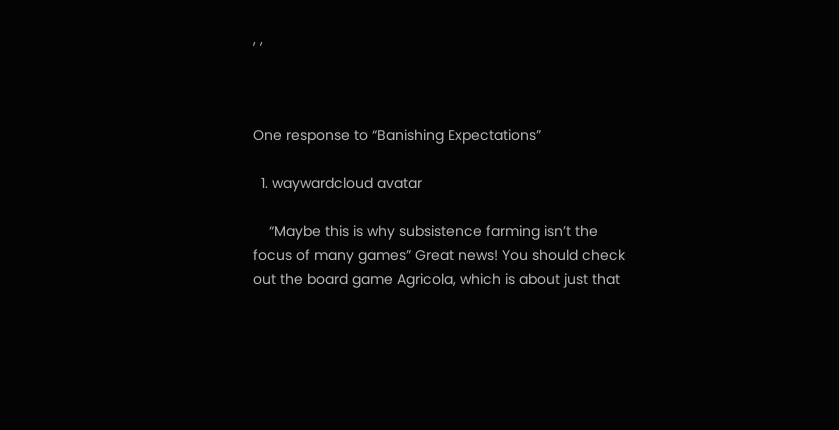, ,



One response to “Banishing Expectations”

  1. waywardcloud avatar

    “Maybe this is why subsistence farming isn’t the focus of many games” Great news! You should check out the board game Agricola, which is about just that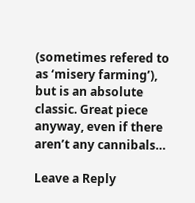(sometimes refered to as ‘misery farming’), but is an absolute classic. Great piece anyway, even if there aren’t any cannibals…

Leave a Reply